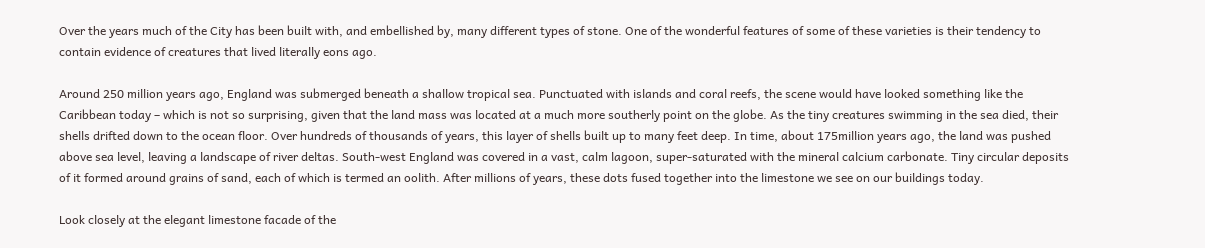Over the years much of the City has been built with, and embellished by, many different types of stone. One of the wonderful features of some of these varieties is their tendency to contain evidence of creatures that lived literally eons ago.

Around 250 million years ago, England was submerged beneath a shallow tropical sea. Punctuated with islands and coral reefs, the scene would have looked something like the Caribbean today – which is not so surprising, given that the land mass was located at a much more southerly point on the globe. As the tiny creatures swimming in the sea died, their shells drifted down to the ocean floor. Over hundreds of thousands of years, this layer of shells built up to many feet deep. In time, about 175million years ago, the land was pushed above sea level, leaving a landscape of river deltas. South-west England was covered in a vast, calm lagoon, super-saturated with the mineral calcium carbonate. Tiny circular deposits of it formed around grains of sand, each of which is termed an oolith. After millions of years, these dots fused together into the limestone we see on our buildings today.

Look closely at the elegant limestone facade of the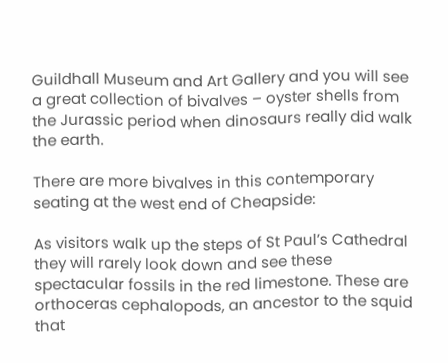Guildhall Museum and Art Gallery and you will see a great collection of bivalves – oyster shells from the Jurassic period when dinosaurs really did walk the earth.

There are more bivalves in this contemporary seating at the west end of Cheapside:

As visitors walk up the steps of St Paul’s Cathedral they will rarely look down and see these spectacular fossils in the red limestone. These are orthoceras cephalopods, an ancestor to the squid that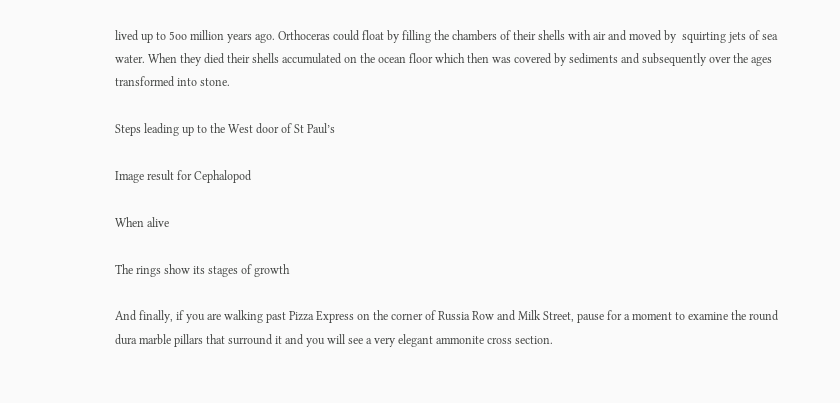lived up to 5oo million years ago. Orthoceras could float by filling the chambers of their shells with air and moved by  squirting jets of sea water. When they died their shells accumulated on the ocean floor which then was covered by sediments and subsequently over the ages transformed into stone.

Steps leading up to the West door of St Paul’s

Image result for Cephalopod

When alive

The rings show its stages of growth

And finally, if you are walking past Pizza Express on the corner of Russia Row and Milk Street, pause for a moment to examine the round dura marble pillars that surround it and you will see a very elegant ammonite cross section.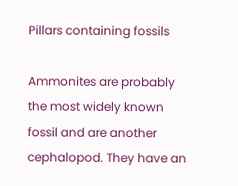Pillars containing fossils

Ammonites are probably the most widely known fossil and are another cephalopod. They have an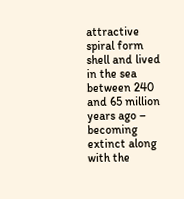attractive spiral form shell and lived in the sea between 240 and 65 million years ago – becoming extinct along with the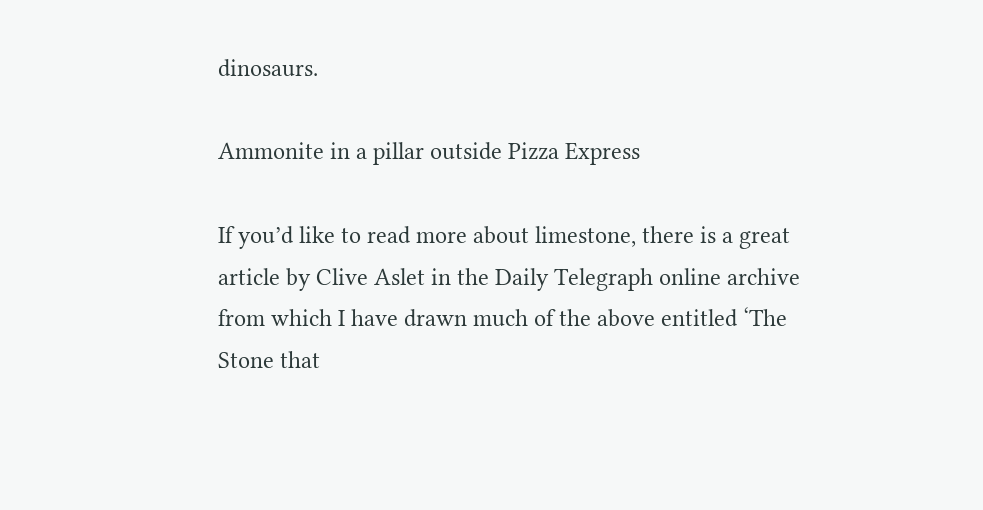dinosaurs.

Ammonite in a pillar outside Pizza Express

If you’d like to read more about limestone, there is a great article by Clive Aslet in the Daily Telegraph online archive from which I have drawn much of the above entitled ‘The Stone that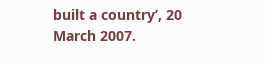built a country’, 20 March 2007.